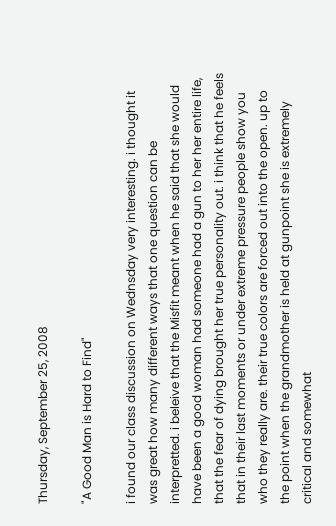Thursday, September 25, 2008

"A Good Man is Hard to Find"

i found our class discussion on Wednsday very interesting. i thought it was great how many different ways that one question can be interpretted. i beleive that the Misfit meant when he said that she would have been a good woman had someone had a gun to her her entire life, that the fear of dying brought her true personality out. i think that he feels that in their last moments or under extreme pressure people show you who they really are. their true colors are forced out into the open. up to the point when the grandmother is held at gunpoint she is extremely critical and somewhat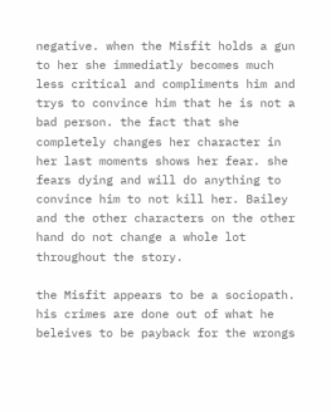negative. when the Misfit holds a gun to her she immediatly becomes much less critical and compliments him and trys to convince him that he is not a bad person. the fact that she completely changes her character in her last moments shows her fear. she fears dying and will do anything to convince him to not kill her. Bailey and the other characters on the other hand do not change a whole lot throughout the story.

the Misfit appears to be a sociopath. his crimes are done out of what he beleives to be payback for the wrongs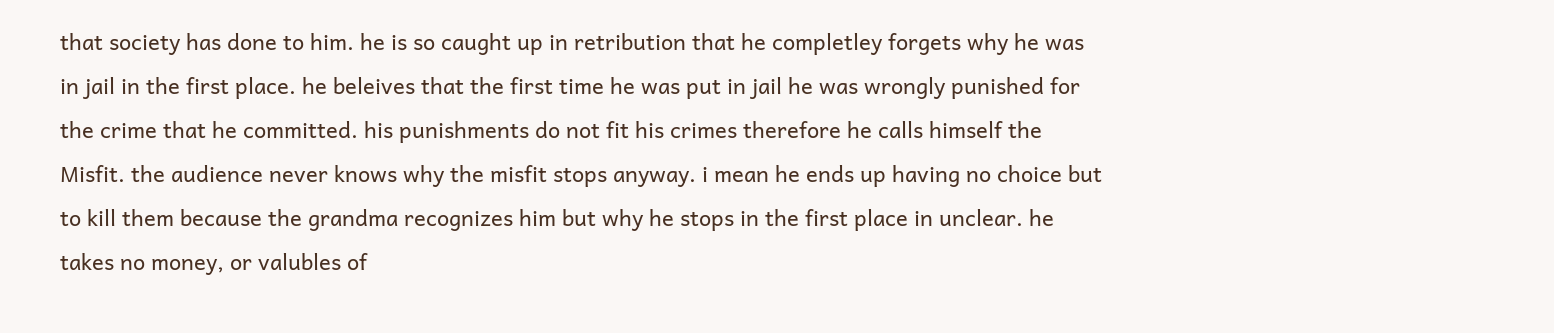that society has done to him. he is so caught up in retribution that he completley forgets why he was in jail in the first place. he beleives that the first time he was put in jail he was wrongly punished for the crime that he committed. his punishments do not fit his crimes therefore he calls himself the Misfit. the audience never knows why the misfit stops anyway. i mean he ends up having no choice but to kill them because the grandma recognizes him but why he stops in the first place in unclear. he takes no money, or valubles of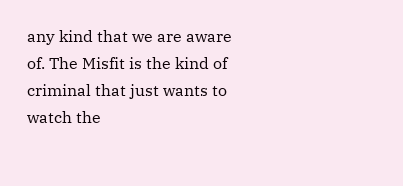any kind that we are aware of. The Misfit is the kind of criminal that just wants to watch the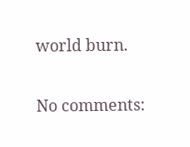world burn.

No comments: